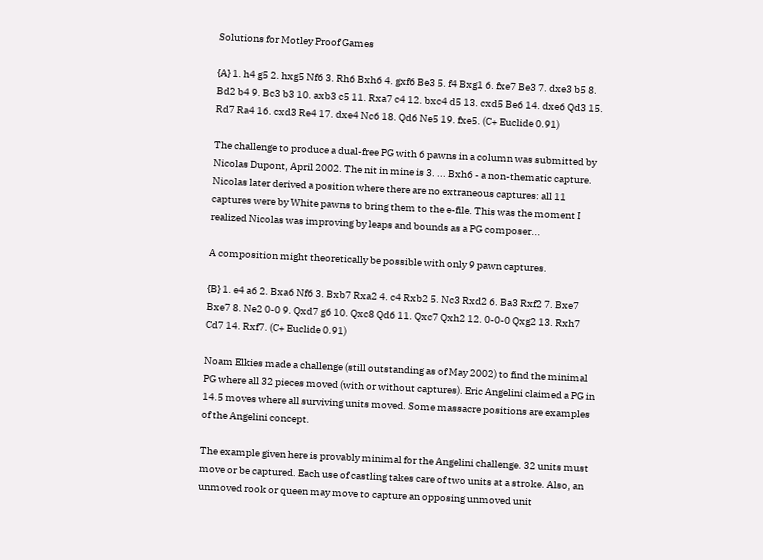Solutions for Motley Proof Games

{A} 1. h4 g5 2. hxg5 Nf6 3. Rh6 Bxh6 4. gxf6 Be3 5. f4 Bxg1 6. fxe7 Be3 7. dxe3 b5 8. Bd2 b4 9. Bc3 b3 10. axb3 c5 11. Rxa7 c4 12. bxc4 d5 13. cxd5 Be6 14. dxe6 Qd3 15. Rd7 Ra4 16. cxd3 Re4 17. dxe4 Nc6 18. Qd6 Ne5 19. fxe5. (C+ Euclide 0.91)

The challenge to produce a dual-free PG with 6 pawns in a column was submitted by Nicolas Dupont, April 2002. The nit in mine is 3. ... Bxh6 - a non-thematic capture. Nicolas later derived a position where there are no extraneous captures: all 11 captures were by White pawns to bring them to the e-file. This was the moment I realized Nicolas was improving by leaps and bounds as a PG composer...

A composition might theoretically be possible with only 9 pawn captures.

{B} 1. e4 a6 2. Bxa6 Nf6 3. Bxb7 Rxa2 4. c4 Rxb2 5. Nc3 Rxd2 6. Ba3 Rxf2 7. Bxe7 Bxe7 8. Ne2 0-0 9. Qxd7 g6 10. Qxc8 Qd6 11. Qxc7 Qxh2 12. 0-0-0 Qxg2 13. Rxh7 Cd7 14. Rxf7. (C+ Euclide 0.91)

Noam Elkies made a challenge (still outstanding as of May 2002) to find the minimal PG where all 32 pieces moved (with or without captures). Eric Angelini claimed a PG in 14.5 moves where all surviving units moved. Some massacre positions are examples of the Angelini concept.

The example given here is provably minimal for the Angelini challenge. 32 units must move or be captured. Each use of castling takes care of two units at a stroke. Also, an unmoved rook or queen may move to capture an opposing unmoved unit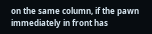on the same column, if the pawn immediately in front has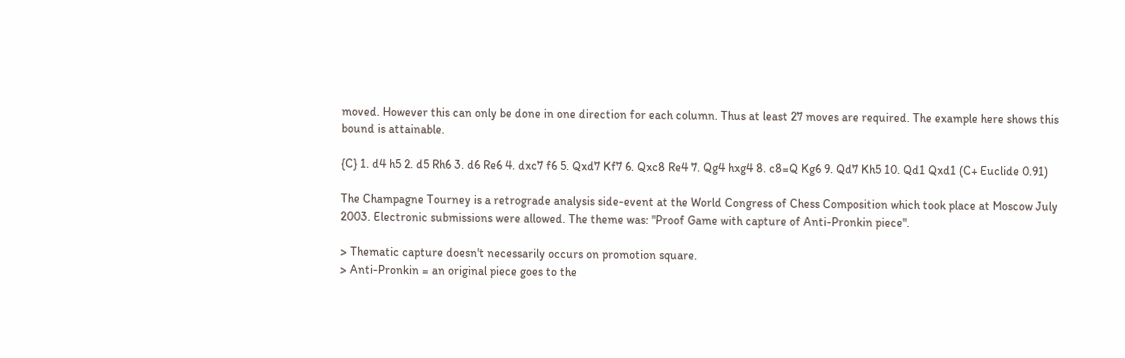moved. However this can only be done in one direction for each column. Thus at least 27 moves are required. The example here shows this bound is attainable.

{C} 1. d4 h5 2. d5 Rh6 3. d6 Re6 4. dxc7 f6 5. Qxd7 Kf7 6. Qxc8 Re4 7. Qg4 hxg4 8. c8=Q Kg6 9. Qd7 Kh5 10. Qd1 Qxd1 (C+ Euclide 0.91)

The Champagne Tourney is a retrograde analysis side-event at the World Congress of Chess Composition which took place at Moscow July 2003. Electronic submissions were allowed. The theme was: "Proof Game with capture of Anti-Pronkin piece".

> Thematic capture doesn't necessarily occurs on promotion square.
> Anti-Pronkin = an original piece goes to the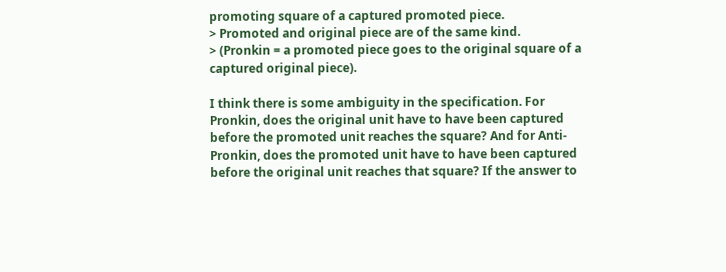promoting square of a captured promoted piece.
> Promoted and original piece are of the same kind.
> (Pronkin = a promoted piece goes to the original square of a captured original piece).

I think there is some ambiguity in the specification. For Pronkin, does the original unit have to have been captured before the promoted unit reaches the square? And for Anti-Pronkin, does the promoted unit have to have been captured before the original unit reaches that square? If the answer to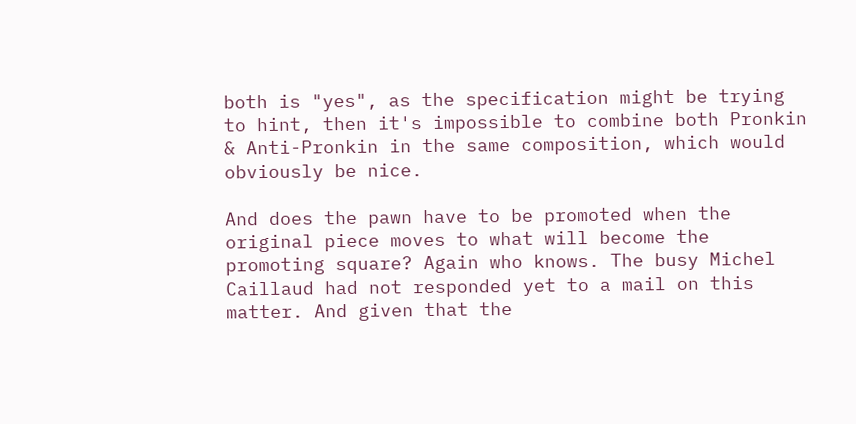both is "yes", as the specification might be trying to hint, then it's impossible to combine both Pronkin & Anti-Pronkin in the same composition, which would obviously be nice.

And does the pawn have to be promoted when the original piece moves to what will become the promoting square? Again who knows. The busy Michel Caillaud had not responded yet to a mail on this matter. And given that the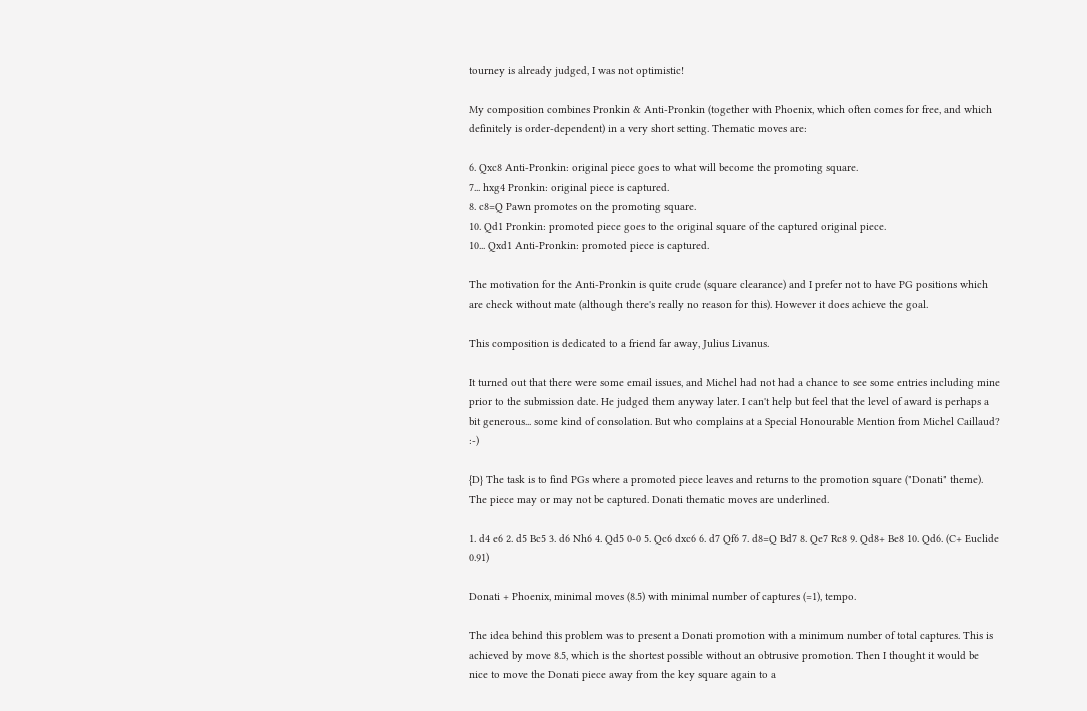tourney is already judged, I was not optimistic!

My composition combines Pronkin & Anti-Pronkin (together with Phoenix, which often comes for free, and which definitely is order-dependent) in a very short setting. Thematic moves are:

6. Qxc8 Anti-Pronkin: original piece goes to what will become the promoting square.
7... hxg4 Pronkin: original piece is captured.
8. c8=Q Pawn promotes on the promoting square.
10. Qd1 Pronkin: promoted piece goes to the original square of the captured original piece.
10... Qxd1 Anti-Pronkin: promoted piece is captured.

The motivation for the Anti-Pronkin is quite crude (square clearance) and I prefer not to have PG positions which are check without mate (although there's really no reason for this). However it does achieve the goal.

This composition is dedicated to a friend far away, Julius Livanus.

It turned out that there were some email issues, and Michel had not had a chance to see some entries including mine prior to the submission date. He judged them anyway later. I can't help but feel that the level of award is perhaps a bit generous... some kind of consolation. But who complains at a Special Honourable Mention from Michel Caillaud? :-)

{D} The task is to find PGs where a promoted piece leaves and returns to the promotion square ("Donati" theme). The piece may or may not be captured. Donati thematic moves are underlined.

1. d4 e6 2. d5 Bc5 3. d6 Nh6 4. Qd5 0-0 5. Qc6 dxc6 6. d7 Qf6 7. d8=Q Bd7 8. Qe7 Rc8 9. Qd8+ Be8 10. Qd6. (C+ Euclide 0.91)

Donati + Phoenix, minimal moves (8.5) with minimal number of captures (=1), tempo.

The idea behind this problem was to present a Donati promotion with a minimum number of total captures. This is achieved by move 8.5, which is the shortest possible without an obtrusive promotion. Then I thought it would be nice to move the Donati piece away from the key square again to a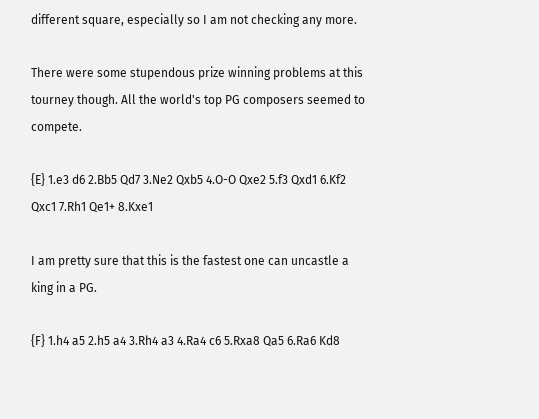different square, especially so I am not checking any more.

There were some stupendous prize winning problems at this tourney though. All the world's top PG composers seemed to compete.

{E} 1.e3 d6 2.Bb5 Qd7 3.Ne2 Qxb5 4.O-O Qxe2 5.f3 Qxd1 6.Kf2 Qxc1 7.Rh1 Qe1+ 8.Kxe1

I am pretty sure that this is the fastest one can uncastle a king in a PG.

{F} 1.h4 a5 2.h5 a4 3.Rh4 a3 4.Ra4 c6 5.Rxa8 Qa5 6.Ra6 Kd8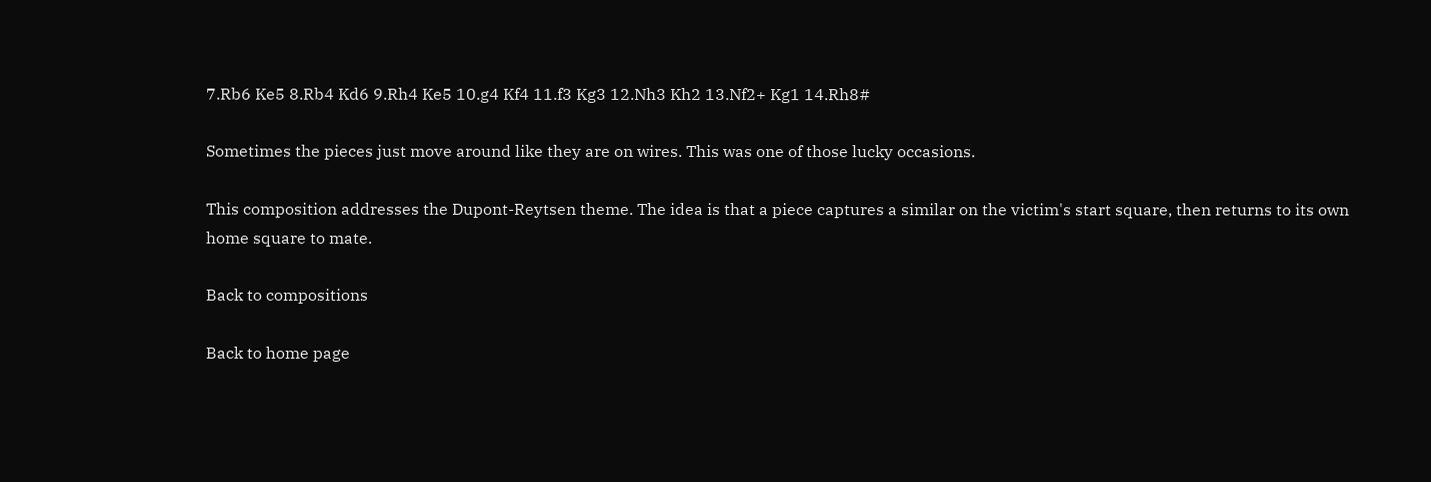7.Rb6 Ke5 8.Rb4 Kd6 9.Rh4 Ke5 10.g4 Kf4 11.f3 Kg3 12.Nh3 Kh2 13.Nf2+ Kg1 14.Rh8#

Sometimes the pieces just move around like they are on wires. This was one of those lucky occasions.

This composition addresses the Dupont-Reytsen theme. The idea is that a piece captures a similar on the victim's start square, then returns to its own home square to mate.

Back to compositions

Back to home page